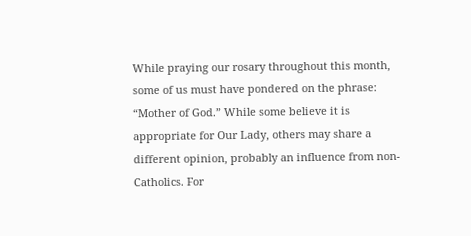While praying our rosary throughout this month, some of us must have pondered on the phrase: “Mother of God.” While some believe it is appropriate for Our Lady, others may share a different opinion, probably an influence from non-Catholics. For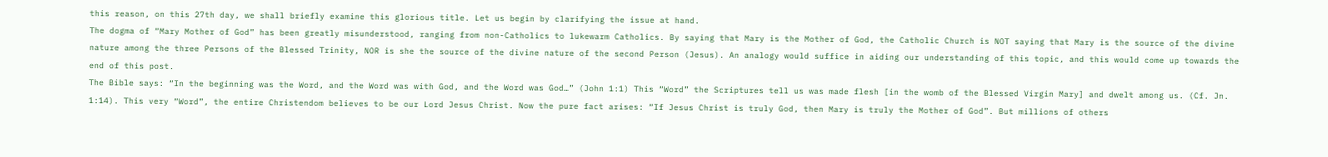this reason, on this 27th day, we shall briefly examine this glorious title. Let us begin by clarifying the issue at hand.
The dogma of “Mary Mother of God” has been greatly misunderstood, ranging from non-Catholics to lukewarm Catholics. By saying that Mary is the Mother of God, the Catholic Church is NOT saying that Mary is the source of the divine nature among the three Persons of the Blessed Trinity, NOR is she the source of the divine nature of the second Person (Jesus). An analogy would suffice in aiding our understanding of this topic, and this would come up towards the end of this post.
The Bible says: “In the beginning was the Word, and the Word was with God, and the Word was God…” (John 1:1) This “Word” the Scriptures tell us was made flesh [in the womb of the Blessed Virgin Mary] and dwelt among us. (Cf. Jn. 1:14). This very “Word”, the entire Christendom believes to be our Lord Jesus Christ. Now the pure fact arises: “If Jesus Christ is truly God, then Mary is truly the Mother of God”. But millions of others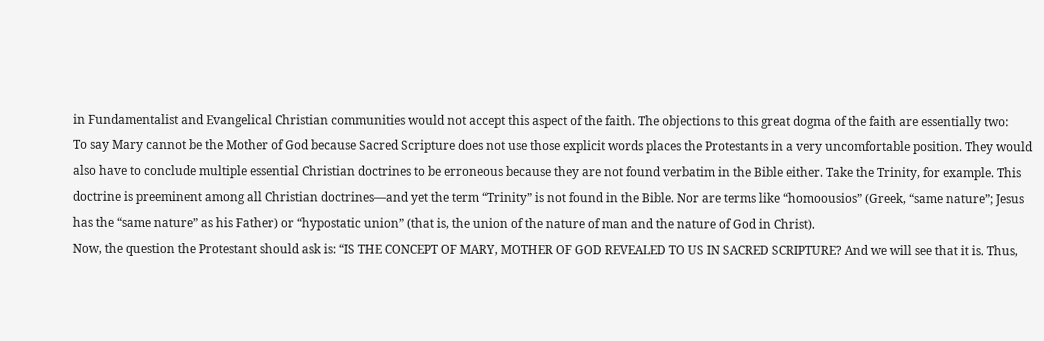in Fundamentalist and Evangelical Christian communities would not accept this aspect of the faith. The objections to this great dogma of the faith are essentially two:
To say Mary cannot be the Mother of God because Sacred Scripture does not use those explicit words places the Protestants in a very uncomfortable position. They would also have to conclude multiple essential Christian doctrines to be erroneous because they are not found verbatim in the Bible either. Take the Trinity, for example. This doctrine is preeminent among all Christian doctrines—and yet the term “Trinity” is not found in the Bible. Nor are terms like “homoousios” (Greek, “same nature”; Jesus has the “same nature” as his Father) or “hypostatic union” (that is, the union of the nature of man and the nature of God in Christ).
Now, the question the Protestant should ask is: “IS THE CONCEPT OF MARY, MOTHER OF GOD REVEALED TO US IN SACRED SCRIPTURE? And we will see that it is. Thus,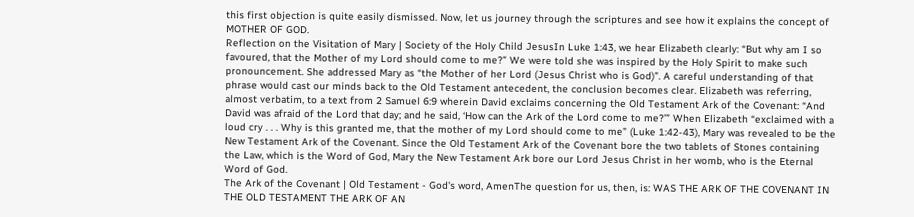this first objection is quite easily dismissed. Now, let us journey through the scriptures and see how it explains the concept of MOTHER OF GOD.
Reflection on the Visitation of Mary | Society of the Holy Child JesusIn Luke 1:43, we hear Elizabeth clearly: “But why am I so favoured, that the Mother of my Lord should come to me?” We were told she was inspired by the Holy Spirit to make such pronouncement. She addressed Mary as “the Mother of her Lord (Jesus Christ who is God)”. A careful understanding of that phrase would cast our minds back to the Old Testament antecedent, the conclusion becomes clear. Elizabeth was referring, almost verbatim, to a text from 2 Samuel 6:9 wherein David exclaims concerning the Old Testament Ark of the Covenant: “And David was afraid of the Lord that day; and he said, ‘How can the Ark of the Lord come to me?’” When Elizabeth “exclaimed with a loud cry . . . Why is this granted me, that the mother of my Lord should come to me” (Luke 1:42-43), Mary was revealed to be the New Testament Ark of the Covenant. Since the Old Testament Ark of the Covenant bore the two tablets of Stones containing the Law, which is the Word of God, Mary the New Testament Ark bore our Lord Jesus Christ in her womb, who is the Eternal Word of God.
The Ark of the Covenant | Old Testament - God's word, AmenThe question for us, then, is: WAS THE ARK OF THE COVENANT IN THE OLD TESTAMENT THE ARK OF AN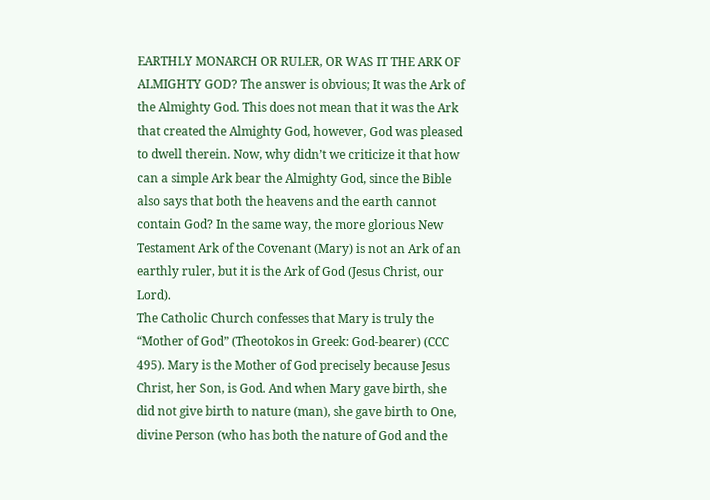EARTHLY MONARCH OR RULER, OR WAS IT THE ARK OF ALMIGHTY GOD? The answer is obvious; It was the Ark of the Almighty God. This does not mean that it was the Ark that created the Almighty God, however, God was pleased to dwell therein. Now, why didn’t we criticize it that how can a simple Ark bear the Almighty God, since the Bible also says that both the heavens and the earth cannot contain God? In the same way, the more glorious New Testament Ark of the Covenant (Mary) is not an Ark of an earthly ruler, but it is the Ark of God (Jesus Christ, our Lord).
The Catholic Church confesses that Mary is truly the “Mother of God” (Theotokos in Greek: God-bearer) (CCC 495). Mary is the Mother of God precisely because Jesus Christ, her Son, is God. And when Mary gave birth, she did not give birth to nature (man), she gave birth to One, divine Person (who has both the nature of God and the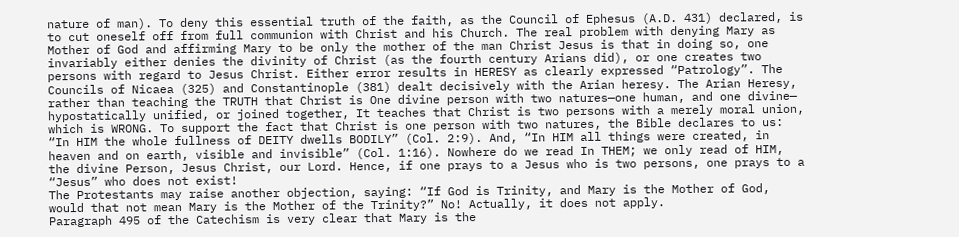nature of man). To deny this essential truth of the faith, as the Council of Ephesus (A.D. 431) declared, is to cut oneself off from full communion with Christ and his Church. The real problem with denying Mary as Mother of God and affirming Mary to be only the mother of the man Christ Jesus is that in doing so, one invariably either denies the divinity of Christ (as the fourth century Arians did), or one creates two persons with regard to Jesus Christ. Either error results in HERESY as clearly expressed “Patrology”. The Councils of Nicaea (325) and Constantinople (381) dealt decisively with the Arian heresy. The Arian Heresy, rather than teaching the TRUTH that Christ is One divine person with two natures—one human, and one divine— hypostatically unified, or joined together, It teaches that Christ is two persons with a merely moral union, which is WRONG. To support the fact that Christ is one person with two natures, the Bible declares to us: “In HIM the whole fullness of DEITY dwells BODILY” (Col. 2:9). And, “In HIM all things were created, in heaven and on earth, visible and invisible” (Col. 1:16). Nowhere do we read In THEM; we only read of HIM, the divine Person, Jesus Christ, our Lord. Hence, if one prays to a Jesus who is two persons, one prays to a “Jesus” who does not exist!
The Protestants may raise another objection, saying: “If God is Trinity, and Mary is the Mother of God, would that not mean Mary is the Mother of the Trinity?” No! Actually, it does not apply.
Paragraph 495 of the Catechism is very clear that Mary is the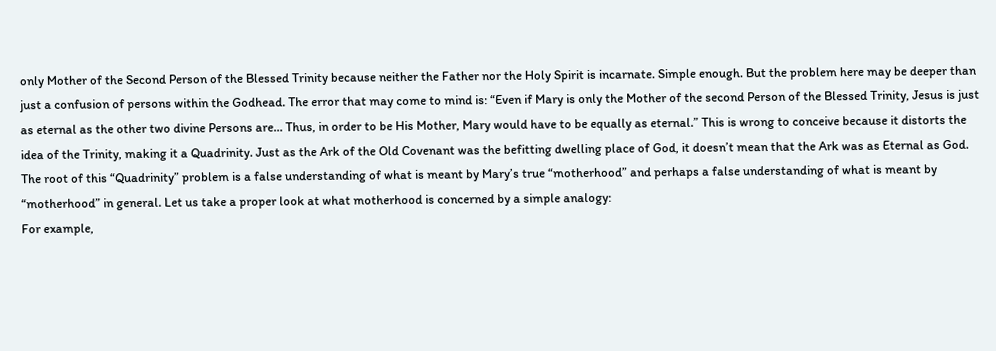only Mother of the Second Person of the Blessed Trinity because neither the Father nor the Holy Spirit is incarnate. Simple enough. But the problem here may be deeper than just a confusion of persons within the Godhead. The error that may come to mind is: “Even if Mary is only the Mother of the second Person of the Blessed Trinity, Jesus is just as eternal as the other two divine Persons are… Thus, in order to be His Mother, Mary would have to be equally as eternal.” This is wrong to conceive because it distorts the idea of the Trinity, making it a Quadrinity. Just as the Ark of the Old Covenant was the befitting dwelling place of God, it doesn’t mean that the Ark was as Eternal as God. The root of this “Quadrinity” problem is a false understanding of what is meant by Mary’s true “motherhood” and perhaps a false understanding of what is meant by “motherhood” in general. Let us take a proper look at what motherhood is concerned by a simple analogy:
For example,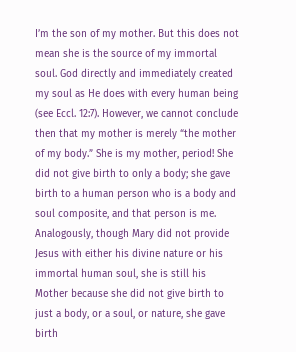I’m the son of my mother. But this does not mean she is the source of my immortal soul. God directly and immediately created my soul as He does with every human being (see Eccl. 12:7). However, we cannot conclude then that my mother is merely “the mother of my body.” She is my mother, period! She did not give birth to only a body; she gave birth to a human person who is a body and soul composite, and that person is me. Analogously, though Mary did not provide Jesus with either his divine nature or his immortal human soul, she is still his Mother because she did not give birth to just a body, or a soul, or nature, she gave birth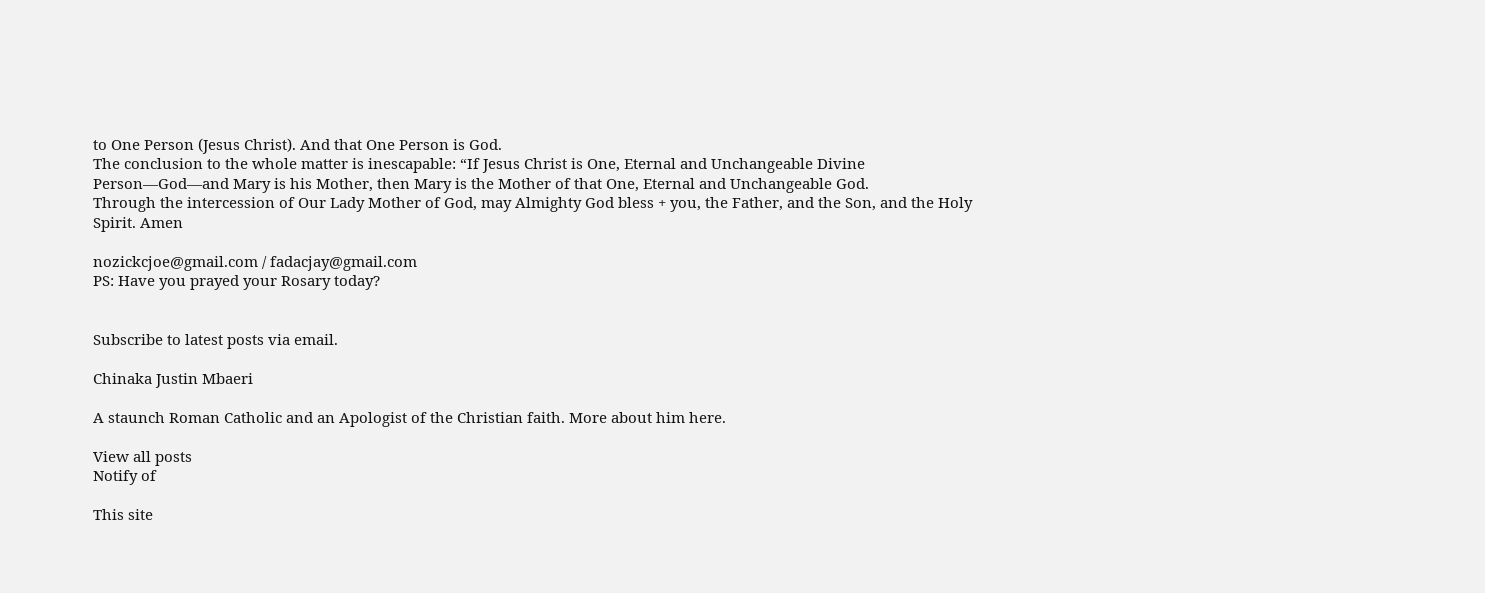to One Person (Jesus Christ). And that One Person is God.
The conclusion to the whole matter is inescapable: “If Jesus Christ is One, Eternal and Unchangeable Divine Person—God—and Mary is his Mother, then Mary is the Mother of that One, Eternal and Unchangeable God.
Through the intercession of Our Lady Mother of God, may Almighty God bless + you, the Father, and the Son, and the Holy Spirit. Amen

nozickcjoe@gmail.com / fadacjay@gmail.com
PS: Have you prayed your Rosary today?


Subscribe to latest posts via email.

Chinaka Justin Mbaeri

A staunch Roman Catholic and an Apologist of the Christian faith. More about him here.

View all posts
Notify of

This site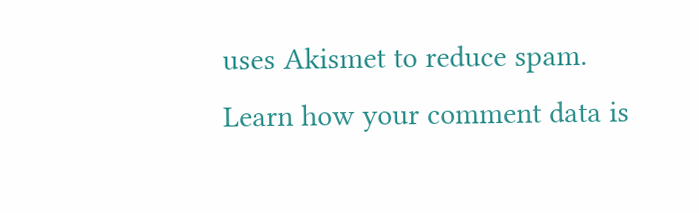uses Akismet to reduce spam. Learn how your comment data is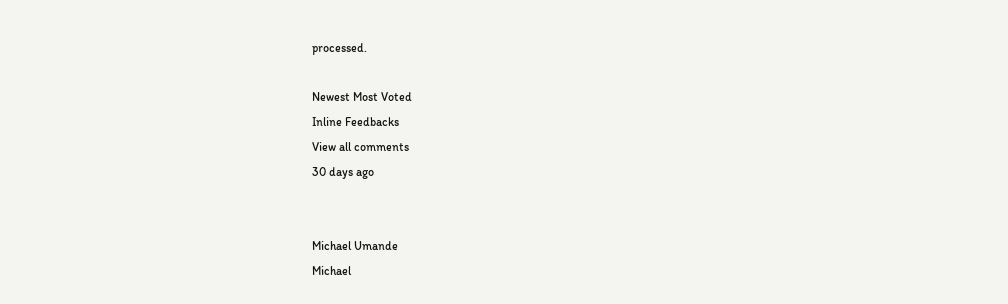processed.

Newest Most Voted
Inline Feedbacks
View all comments
30 days ago


Michael Umande
Michael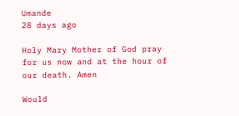Umande
28 days ago

Holy Mary Mother of God pray for us now and at the hour of our death. Amen

Would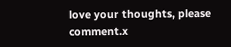love your thoughts, please comment.x